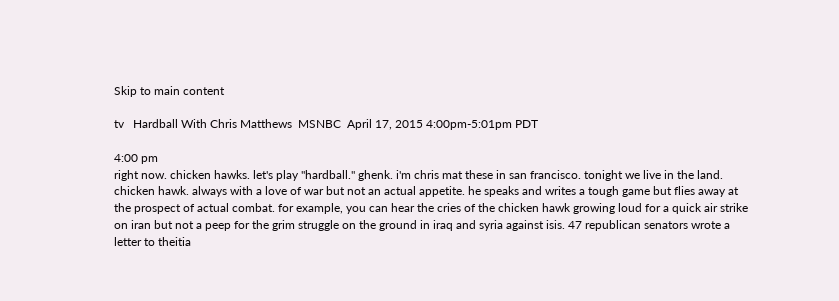Skip to main content

tv   Hardball With Chris Matthews  MSNBC  April 17, 2015 4:00pm-5:01pm PDT

4:00 pm
right now. chicken hawks. let's play "hardball." ghenk. i'm chris mat these in san francisco. tonight we live in the land. chicken hawk. always with a love of war but not an actual appetite. he speaks and writes a tough game but flies away at the prospect of actual combat. for example, you can hear the cries of the chicken hawk growing loud for a quick air strike on iran but not a peep for the grim struggle on the ground in iraq and syria against isis. 47 republican senators wrote a letter to theitia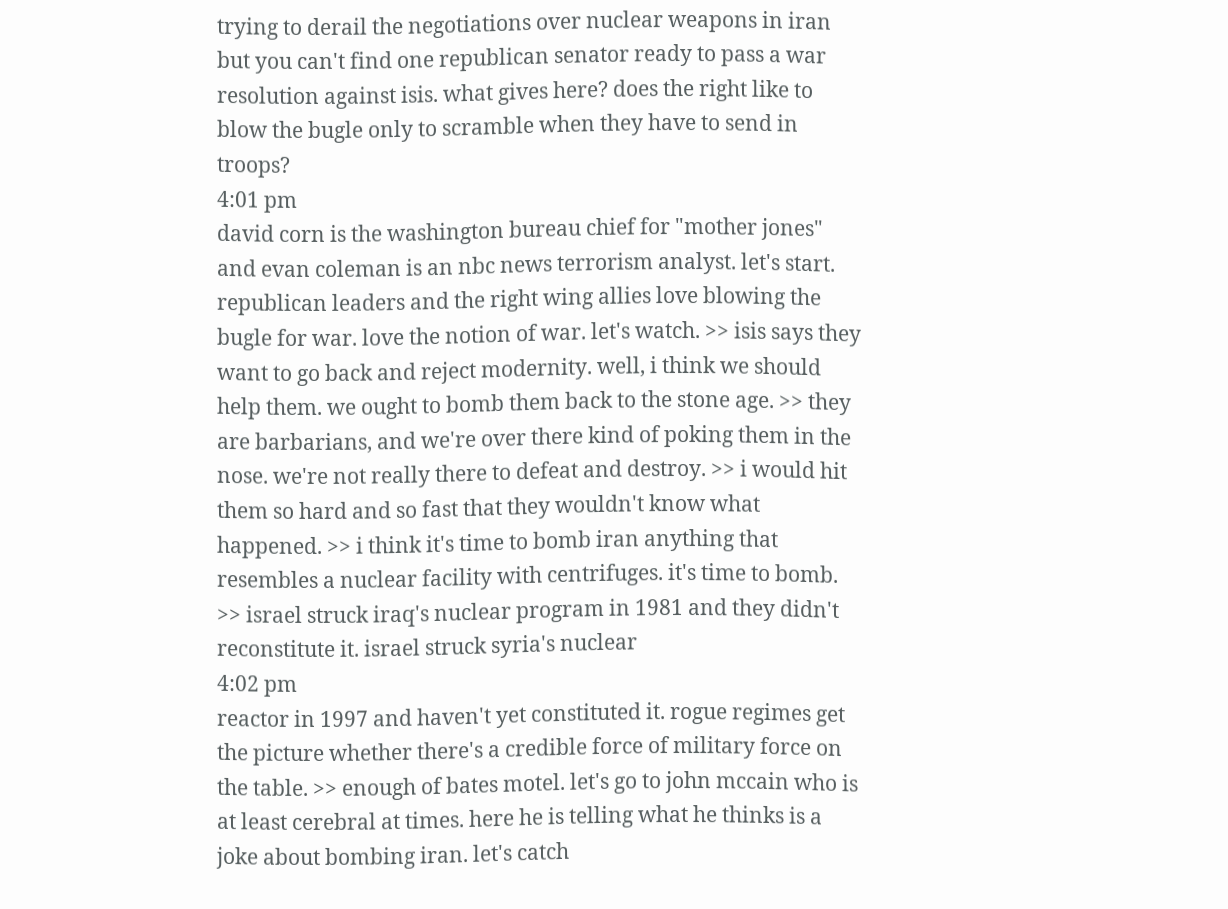trying to derail the negotiations over nuclear weapons in iran but you can't find one republican senator ready to pass a war resolution against isis. what gives here? does the right like to blow the bugle only to scramble when they have to send in troops?
4:01 pm
david corn is the washington bureau chief for "mother jones" and evan coleman is an nbc news terrorism analyst. let's start. republican leaders and the right wing allies love blowing the bugle for war. love the notion of war. let's watch. >> isis says they want to go back and reject modernity. well, i think we should help them. we ought to bomb them back to the stone age. >> they are barbarians, and we're over there kind of poking them in the nose. we're not really there to defeat and destroy. >> i would hit them so hard and so fast that they wouldn't know what happened. >> i think it's time to bomb iran anything that resembles a nuclear facility with centrifuges. it's time to bomb. >> israel struck iraq's nuclear program in 1981 and they didn't reconstitute it. israel struck syria's nuclear
4:02 pm
reactor in 1997 and haven't yet constituted it. rogue regimes get the picture whether there's a credible force of military force on the table. >> enough of bates motel. let's go to john mccain who is at least cerebral at times. here he is telling what he thinks is a joke about bombing iran. let's catch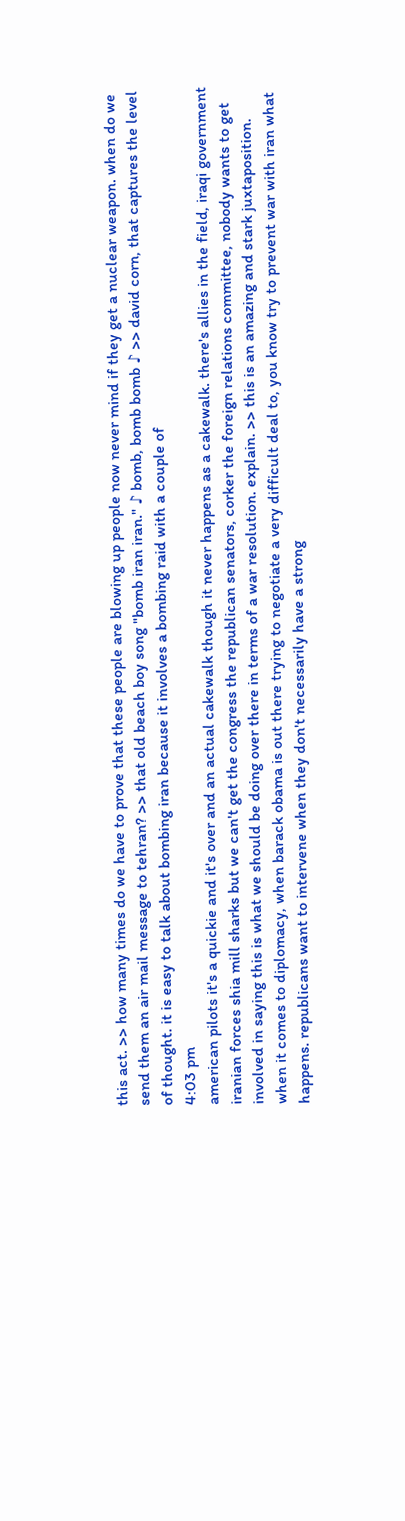this act. >> how many times do we have to prove that these people are blowing up people now never mind if they get a nuclear weapon. when do we send them an air mail message to tehran? >> that old beach boy song "bomb iran iran." ♪ bomb, bomb bomb ♪ >> david corn, that captures the level of thought. it is easy to talk about bombing iran because it involves a bombing raid with a couple of
4:03 pm
american pilots it's a quickie and it's over and an actual cakewalk though it never happens as a cakewalk. there's allies in the field, iraqi government iranian forces shia mill sharks but we can't get the congress the republican senators, corker the foreign relations committee, nobody wants to get involved in saying this is what we should be doing over there in terms of a war resolution. explain. >> this is an amazing and stark juxtaposition. when it comes to diplomacy, when barack obama is out there trying to negotiate a very difficult deal to, you know try to prevent war with iran what happens. republicans want to intervene when they don't necessarily have a strong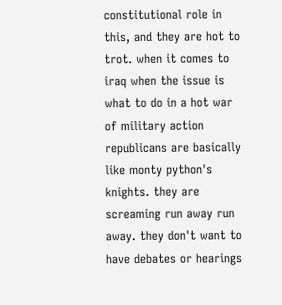constitutional role in this, and they are hot to trot. when it comes to iraq when the issue is what to do in a hot war of military action republicans are basically like monty python's knights. they are screaming run away run away. they don't want to have debates or hearings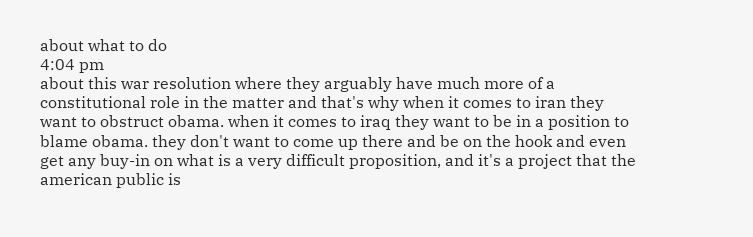about what to do
4:04 pm
about this war resolution where they arguably have much more of a constitutional role in the matter and that's why when it comes to iran they want to obstruct obama. when it comes to iraq they want to be in a position to blame obama. they don't want to come up there and be on the hook and even get any buy-in on what is a very difficult proposition, and it's a project that the american public is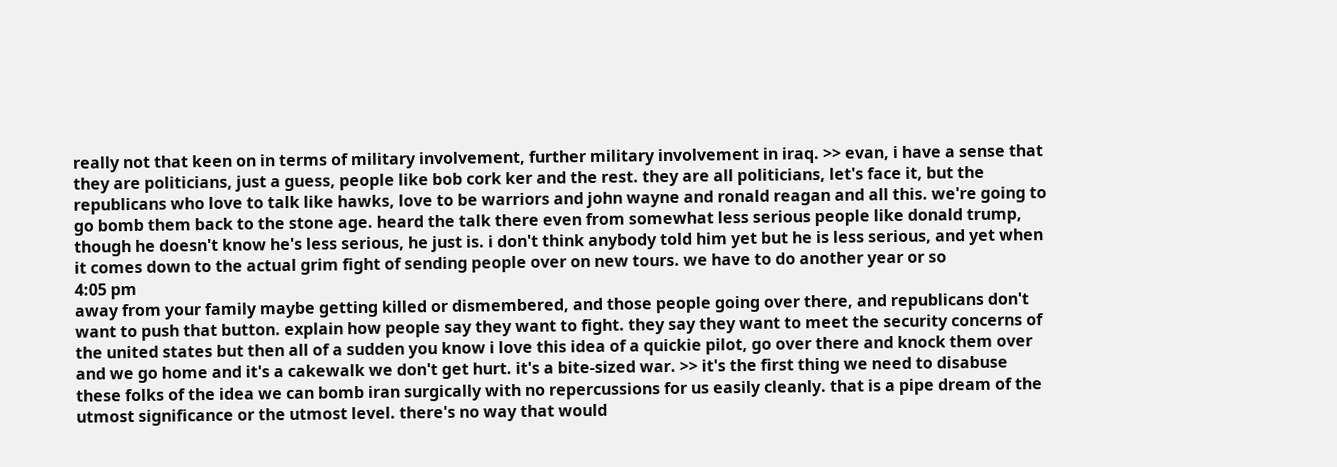really not that keen on in terms of military involvement, further military involvement in iraq. >> evan, i have a sense that they are politicians, just a guess, people like bob cork ker and the rest. they are all politicians, let's face it, but the republicans who love to talk like hawks, love to be warriors and john wayne and ronald reagan and all this. we're going to go bomb them back to the stone age. heard the talk there even from somewhat less serious people like donald trump, though he doesn't know he's less serious, he just is. i don't think anybody told him yet but he is less serious, and yet when it comes down to the actual grim fight of sending people over on new tours. we have to do another year or so
4:05 pm
away from your family maybe getting killed or dismembered, and those people going over there, and republicans don't want to push that button. explain how people say they want to fight. they say they want to meet the security concerns of the united states but then all of a sudden you know i love this idea of a quickie pilot, go over there and knock them over and we go home and it's a cakewalk we don't get hurt. it's a bite-sized war. >> it's the first thing we need to disabuse these folks of the idea we can bomb iran surgically with no repercussions for us easily cleanly. that is a pipe dream of the utmost significance or the utmost level. there's no way that would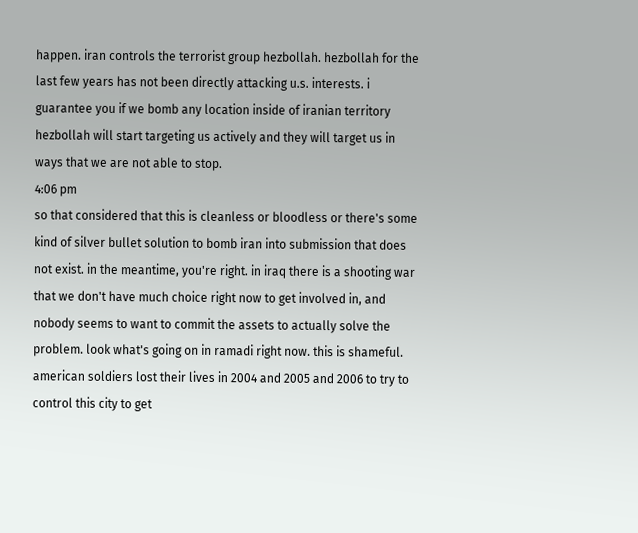happen. iran controls the terrorist group hezbollah. hezbollah for the last few years has not been directly attacking u.s. interests. i guarantee you if we bomb any location inside of iranian territory hezbollah will start targeting us actively and they will target us in ways that we are not able to stop.
4:06 pm
so that considered that this is cleanless or bloodless or there's some kind of silver bullet solution to bomb iran into submission that does not exist. in the meantime, you're right. in iraq there is a shooting war that we don't have much choice right now to get involved in, and nobody seems to want to commit the assets to actually solve the problem. look what's going on in ramadi right now. this is shameful. american soldiers lost their lives in 2004 and 2005 and 2006 to try to control this city to get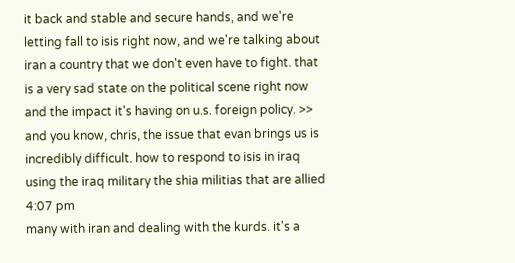it back and stable and secure hands, and we're letting fall to isis right now, and we're talking about iran a country that we don't even have to fight. that is a very sad state on the political scene right now and the impact it's having on u.s. foreign policy. >> and you know, chris, the issue that evan brings us is incredibly difficult. how to respond to isis in iraq using the iraq military the shia militias that are allied
4:07 pm
many with iran and dealing with the kurds. it's a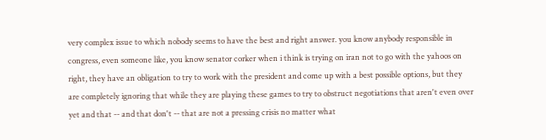very complex issue to which nobody seems to have the best and right answer. you know anybody responsible in congress, even someone like, you know senator corker when i think is trying on iran not to go with the yahoos on right, they have an obligation to try to work with the president and come up with a best possible options, but they are completely ignoring that while they are playing these games to try to obstruct negotiations that aren't even over yet and that -- and that don't -- that are not a pressing crisis no matter what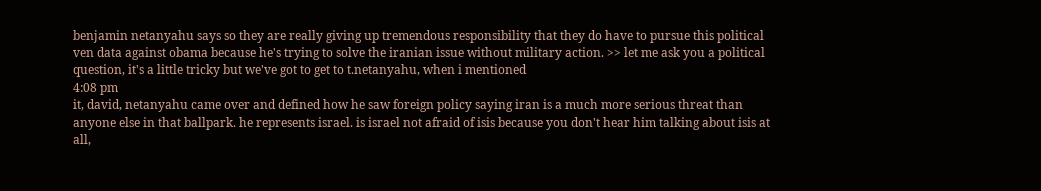benjamin netanyahu says so they are really giving up tremendous responsibility that they do have to pursue this political ven data against obama because he's trying to solve the iranian issue without military action. >> let me ask you a political question, it's a little tricky but we've got to get to t.netanyahu, when i mentioned
4:08 pm
it, david, netanyahu came over and defined how he saw foreign policy saying iran is a much more serious threat than anyone else in that ballpark. he represents israel. is israel not afraid of isis because you don't hear him talking about isis at all,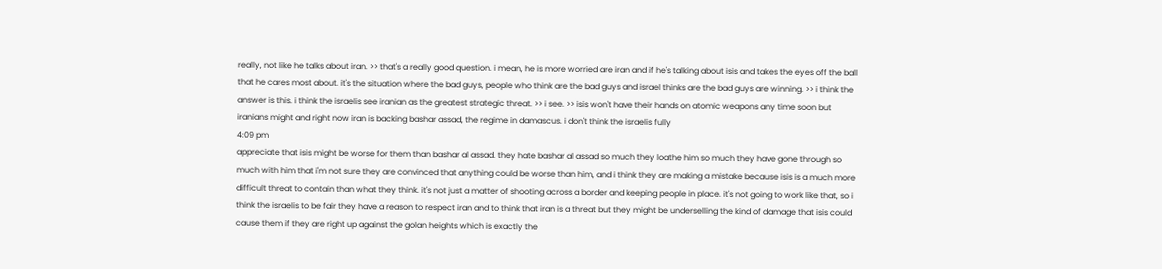really, not like he talks about iran. >> that's a really good question. i mean, he is more worried are iran and if he's talking about isis and takes the eyes off the ball that he cares most about. it's the situation where the bad guys, people who think are the bad guys and israel thinks are the bad guys are winning. >> i think the answer is this. i think the israelis see iranian as the greatest strategic threat. >> i see. >> isis won't have their hands on atomic weapons any time soon but iranians might and right now iran is backing bashar assad, the regime in damascus. i don't think the israelis fully
4:09 pm
appreciate that isis might be worse for them than bashar al assad. they hate bashar al assad so much they loathe him so much they have gone through so much with him that i'm not sure they are convinced that anything could be worse than him, and i think they are making a mistake because isis is a much more difficult threat to contain than what they think. it's not just a matter of shooting across a border and keeping people in place. it's not going to work like that, so i think the israelis to be fair they have a reason to respect iran and to think that iran is a threat but they might be underselling the kind of damage that isis could cause them if they are right up against the golan heights which is exactly the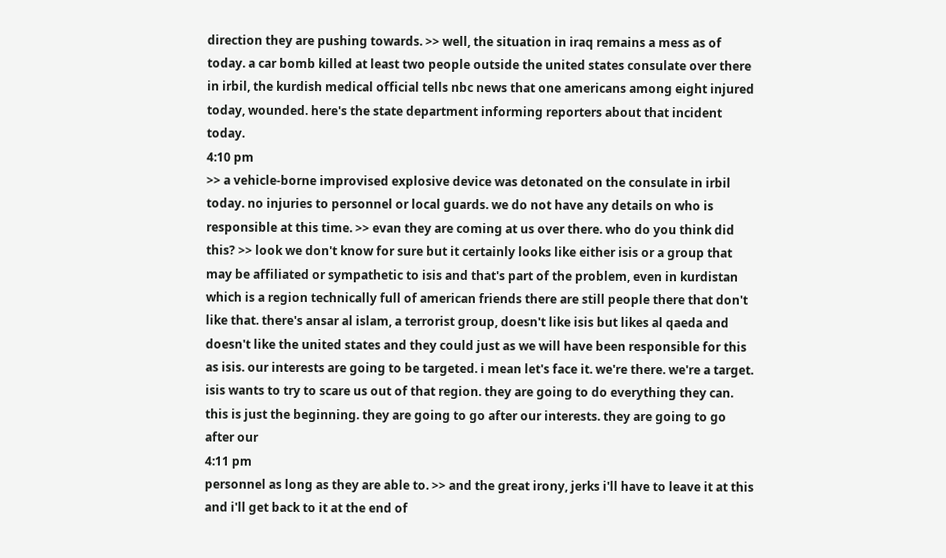direction they are pushing towards. >> well, the situation in iraq remains a mess as of today. a car bomb killed at least two people outside the united states consulate over there in irbil, the kurdish medical official tells nbc news that one americans among eight injured today, wounded. here's the state department informing reporters about that incident today.
4:10 pm
>> a vehicle-borne improvised explosive device was detonated on the consulate in irbil today. no injuries to personnel or local guards. we do not have any details on who is responsible at this time. >> evan they are coming at us over there. who do you think did this? >> look we don't know for sure but it certainly looks like either isis or a group that may be affiliated or sympathetic to isis and that's part of the problem, even in kurdistan which is a region technically full of american friends there are still people there that don't like that. there's ansar al islam, a terrorist group, doesn't like isis but likes al qaeda and doesn't like the united states and they could just as we will have been responsible for this as isis. our interests are going to be targeted. i mean let's face it. we're there. we're a target. isis wants to try to scare us out of that region. they are going to do everything they can. this is just the beginning. they are going to go after our interests. they are going to go after our
4:11 pm
personnel as long as they are able to. >> and the great irony, jerks i'll have to leave it at this and i'll get back to it at the end of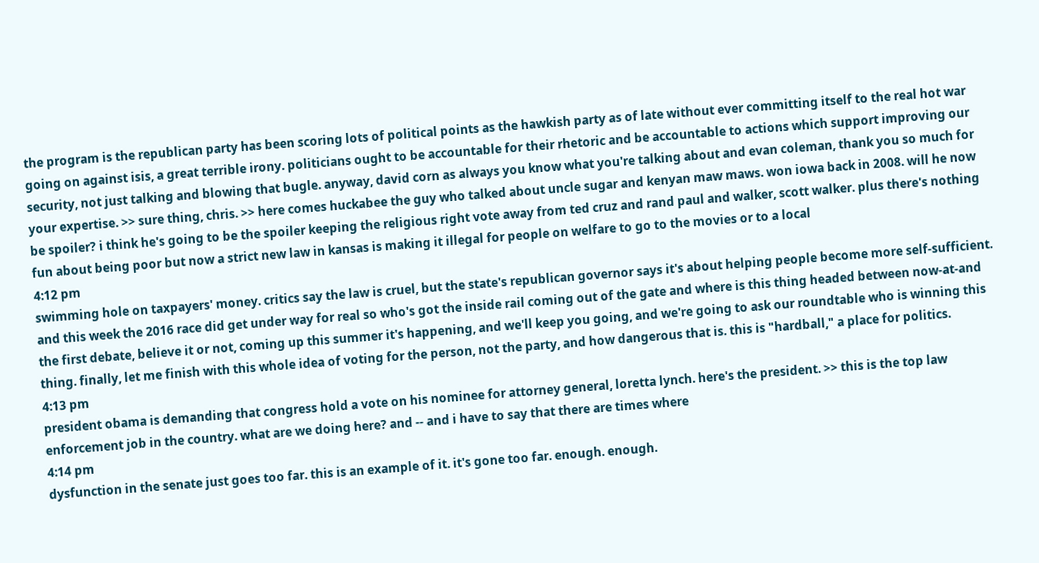the program is the republican party has been scoring lots of political points as the hawkish party as of late without ever committing itself to the real hot war going on against isis, a great terrible irony. politicians ought to be accountable for their rhetoric and be accountable to actions which support improving our security, not just talking and blowing that bugle. anyway, david corn as always you know what you're talking about and evan coleman, thank you so much for your expertise. >> sure thing, chris. >> here comes huckabee the guy who talked about uncle sugar and kenyan maw maws. won iowa back in 2008. will he now be spoiler? i think he's going to be the spoiler keeping the religious right vote away from ted cruz and rand paul and walker, scott walker. plus there's nothing fun about being poor but now a strict new law in kansas is making it illegal for people on welfare to go to the movies or to a local
4:12 pm
swimming hole on taxpayers' money. critics say the law is cruel, but the state's republican governor says it's about helping people become more self-sufficient. and this week the 2016 race did get under way for real so who's got the inside rail coming out of the gate and where is this thing headed between now-at-and the first debate, believe it or not, coming up this summer it's happening, and we'll keep you going, and we're going to ask our roundtable who is winning this thing. finally, let me finish with this whole idea of voting for the person, not the party, and how dangerous that is. this is "hardball," a place for politics.
4:13 pm
president obama is demanding that congress hold a vote on his nominee for attorney general, loretta lynch. here's the president. >> this is the top law enforcement job in the country. what are we doing here? and -- and i have to say that there are times where
4:14 pm
dysfunction in the senate just goes too far. this is an example of it. it's gone too far. enough. enough.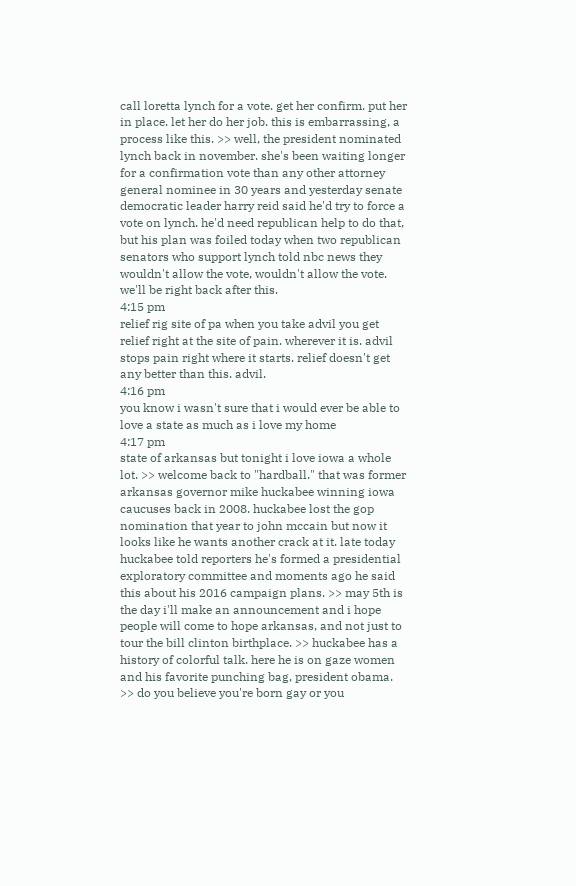call loretta lynch for a vote. get her confirm. put her in place. let her do her job. this is embarrassing, a process like this. >> well, the president nominated lynch back in november. she's been waiting longer for a confirmation vote than any other attorney general nominee in 30 years and yesterday senate democratic leader harry reid said he'd try to force a vote on lynch. he'd need republican help to do that, but his plan was foiled today when two republican senators who support lynch told nbc news they wouldn't allow the vote, wouldn't allow the vote. we'll be right back after this.
4:15 pm
relief rig site of pa when you take advil you get relief right at the site of pain. wherever it is. advil stops pain right where it starts. relief doesn't get any better than this. advil.
4:16 pm
you know i wasn't sure that i would ever be able to love a state as much as i love my home
4:17 pm
state of arkansas but tonight i love iowa a whole lot. >> welcome back to "hardball." that was former arkansas governor mike huckabee winning iowa caucuses back in 2008. huckabee lost the gop nomination that year to john mccain but now it looks like he wants another crack at it. late today huckabee told reporters he's formed a presidential exploratory committee and moments ago he said this about his 2016 campaign plans. >> may 5th is the day i'll make an announcement and i hope people will come to hope arkansas, and not just to tour the bill clinton birthplace. >> huckabee has a history of colorful talk. here he is on gaze women and his favorite punching bag, president obama. >> do you believe you're born gay or you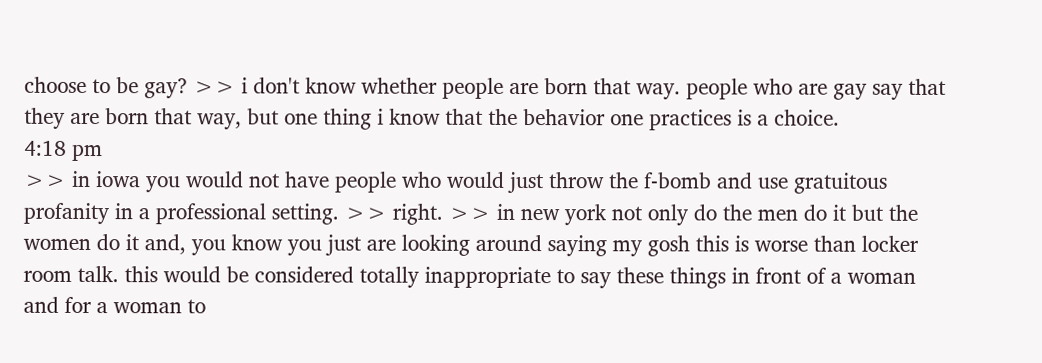choose to be gay? >> i don't know whether people are born that way. people who are gay say that they are born that way, but one thing i know that the behavior one practices is a choice.
4:18 pm
>> in iowa you would not have people who would just throw the f-bomb and use gratuitous profanity in a professional setting. >> right. >> in new york not only do the men do it but the women do it and, you know you just are looking around saying my gosh this is worse than locker room talk. this would be considered totally inappropriate to say these things in front of a woman and for a woman to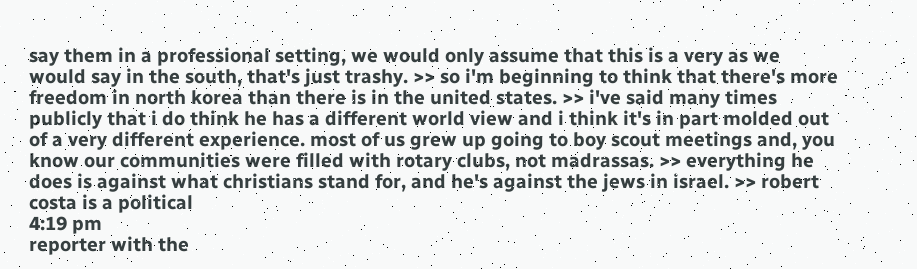say them in a professional setting, we would only assume that this is a very as we would say in the south, that's just trashy. >> so i'm beginning to think that there's more freedom in north korea than there is in the united states. >> i've said many times publicly that i do think he has a different world view and i think it's in part molded out of a very different experience. most of us grew up going to boy scout meetings and, you know our communities were filled with rotary clubs, not madrassas. >> everything he does is against what christians stand for, and he's against the jews in israel. >> robert costa is a political
4:19 pm
reporter with the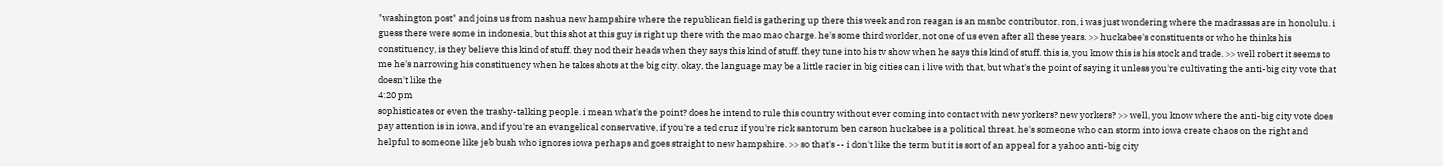"washington post" and joins us from nashua new hampshire where the republican field is gathering up there this week and ron reagan is an msnbc contributor. ron, i was just wondering where the madrassas are in honolulu. i guess there were some in indonesia, but this shot at this guy is right up there with the mao mao charge. he's some third worlder, not one of us even after all these years. >> huckabee's constituents or who he thinks his constituency, is they believe this kind of stuff. they nod their heads when they says this kind of stuff. they tune into his tv show when he says this kind of stuff. this is, you know this is his stock and trade. >> well robert it seems to me he's narrowing his constituency when he takes shots at the big city. okay, the language may be a little racier in big cities can i live with that, but what's the point of saying it unless you're cultivating the anti-big city vote that doesn't like the
4:20 pm
sophisticates or even the trashy-talking people. i mean what's the point? does he intend to rule this country without ever coming into contact with new yorkers? new yorkers? >> well, you know where the anti-big city vote does pay attention is in iowa, and if you're an evangelical conservative, if you're a ted cruz if you're rick santorum ben carson huckabee is a political threat. he's someone who can storm into iowa create chaos on the right and helpful to someone like jeb bush who ignores iowa perhaps and goes straight to new hampshire. >> so that's -- i don't like the term but it is sort of an appeal for a yahoo anti-big city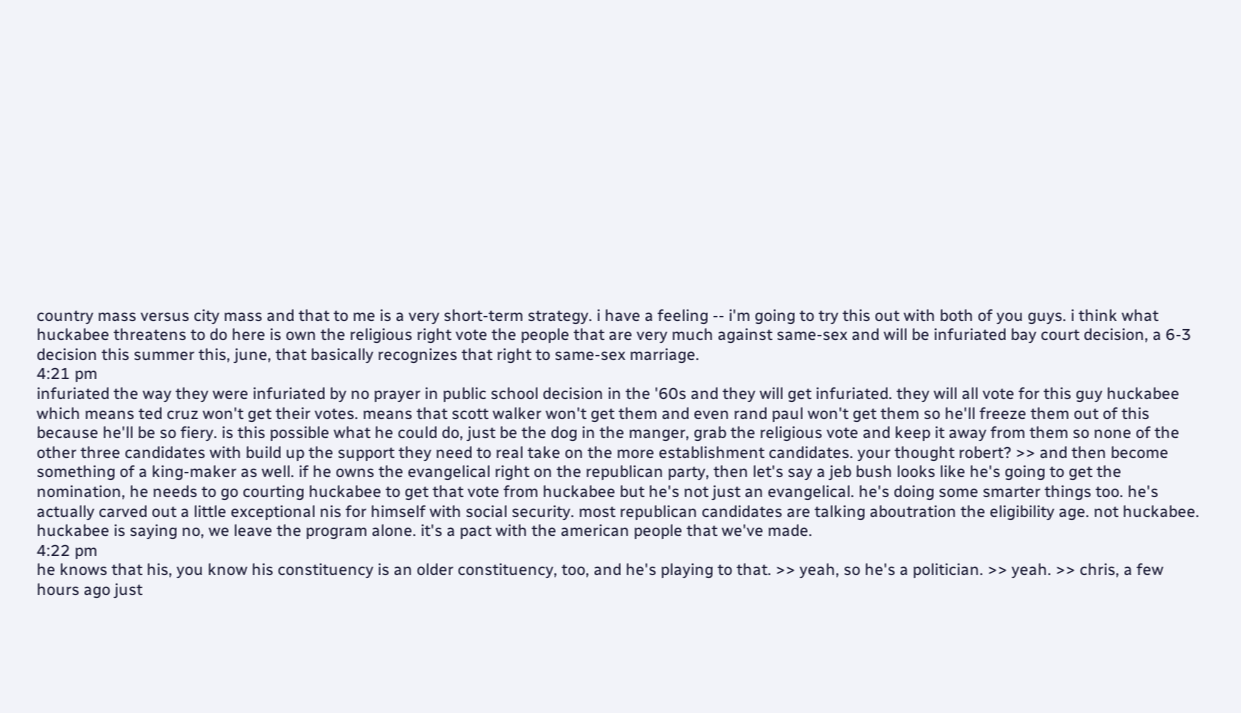country mass versus city mass and that to me is a very short-term strategy. i have a feeling -- i'm going to try this out with both of you guys. i think what huckabee threatens to do here is own the religious right vote the people that are very much against same-sex and will be infuriated bay court decision, a 6-3 decision this summer this, june, that basically recognizes that right to same-sex marriage.
4:21 pm
infuriated the way they were infuriated by no prayer in public school decision in the '60s and they will get infuriated. they will all vote for this guy huckabee which means ted cruz won't get their votes. means that scott walker won't get them and even rand paul won't get them so he'll freeze them out of this because he'll be so fiery. is this possible what he could do, just be the dog in the manger, grab the religious vote and keep it away from them so none of the other three candidates with build up the support they need to real take on the more establishment candidates. your thought robert? >> and then become something of a king-maker as well. if he owns the evangelical right on the republican party, then let's say a jeb bush looks like he's going to get the nomination, he needs to go courting huckabee to get that vote from huckabee but he's not just an evangelical. he's doing some smarter things too. he's actually carved out a little exceptional nis for himself with social security. most republican candidates are talking aboutration the eligibility age. not huckabee. huckabee is saying no, we leave the program alone. it's a pact with the american people that we've made.
4:22 pm
he knows that his, you know his constituency is an older constituency, too, and he's playing to that. >> yeah, so he's a politician. >> yeah. >> chris, a few hours ago just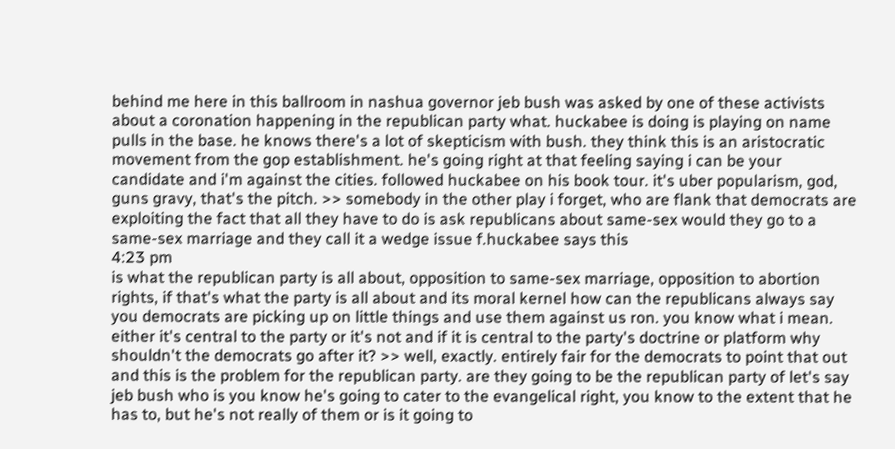behind me here in this ballroom in nashua governor jeb bush was asked by one of these activists about a coronation happening in the republican party what. huckabee is doing is playing on name pulls in the base. he knows there's a lot of skepticism with bush. they think this is an aristocratic movement from the gop establishment. he's going right at that feeling saying i can be your candidate and i'm against the cities. followed huckabee on his book tour. it's uber popularism, god, guns gravy, that's the pitch. >> somebody in the other play i forget, who are flank that democrats are exploiting the fact that all they have to do is ask republicans about same-sex would they go to a same-sex marriage and they call it a wedge issue f.huckabee says this
4:23 pm
is what the republican party is all about, opposition to same-sex marriage, opposition to abortion rights, if that's what the party is all about and its moral kernel how can the republicans always say you democrats are picking up on little things and use them against us ron. you know what i mean. either it's central to the party or it's not and if it is central to the party's doctrine or platform why shouldn't the democrats go after it? >> well, exactly. entirely fair for the democrats to point that out and this is the problem for the republican party. are they going to be the republican party of let's say jeb bush who is you know he's going to cater to the evangelical right, you know to the extent that he has to, but he's not really of them or is it going to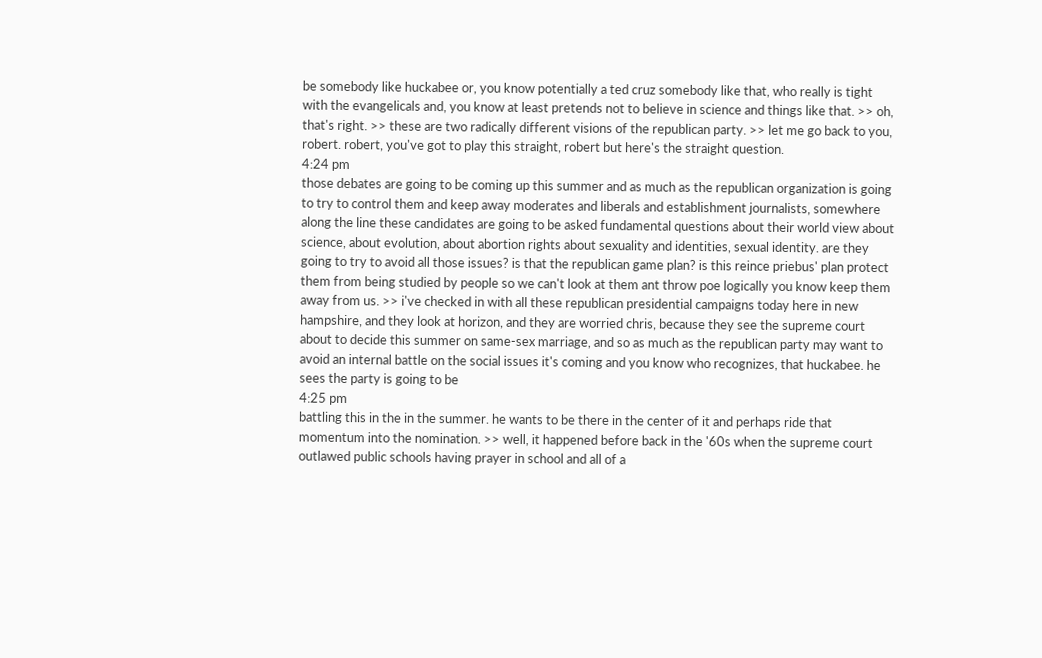be somebody like huckabee or, you know potentially a ted cruz somebody like that, who really is tight with the evangelicals and, you know at least pretends not to believe in science and things like that. >> oh, that's right. >> these are two radically different visions of the republican party. >> let me go back to you, robert. robert, you've got to play this straight, robert but here's the straight question.
4:24 pm
those debates are going to be coming up this summer and as much as the republican organization is going to try to control them and keep away moderates and liberals and establishment journalists, somewhere along the line these candidates are going to be asked fundamental questions about their world view about science, about evolution, about abortion rights about sexuality and identities, sexual identity. are they going to try to avoid all those issues? is that the republican game plan? is this reince priebus' plan protect them from being studied by people so we can't look at them ant throw poe logically you know keep them away from us. >> i've checked in with all these republican presidential campaigns today here in new hampshire, and they look at horizon, and they are worried chris, because they see the supreme court about to decide this summer on same-sex marriage, and so as much as the republican party may want to avoid an internal battle on the social issues it's coming and you know who recognizes, that huckabee. he sees the party is going to be
4:25 pm
battling this in the in the summer. he wants to be there in the center of it and perhaps ride that momentum into the nomination. >> well, it happened before back in the '60s when the supreme court outlawed public schools having prayer in school and all of a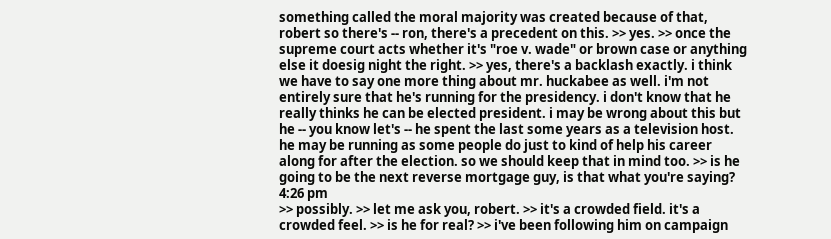something called the moral majority was created because of that, robert so there's -- ron, there's a precedent on this. >> yes. >> once the supreme court acts whether it's "roe v. wade" or brown case or anything else it doesig night the right. >> yes, there's a backlash exactly. i think we have to say one more thing about mr. huckabee as well. i'm not entirely sure that he's running for the presidency. i don't know that he really thinks he can be elected president. i may be wrong about this but he -- you know let's -- he spent the last some years as a television host. he may be running as some people do just to kind of help his career along for after the election. so we should keep that in mind too. >> is he going to be the next reverse mortgage guy, is that what you're saying?
4:26 pm
>> possibly. >> let me ask you, robert. >> it's a crowded field. it's a crowded feel. >> is he for real? >> i've been following him on campaign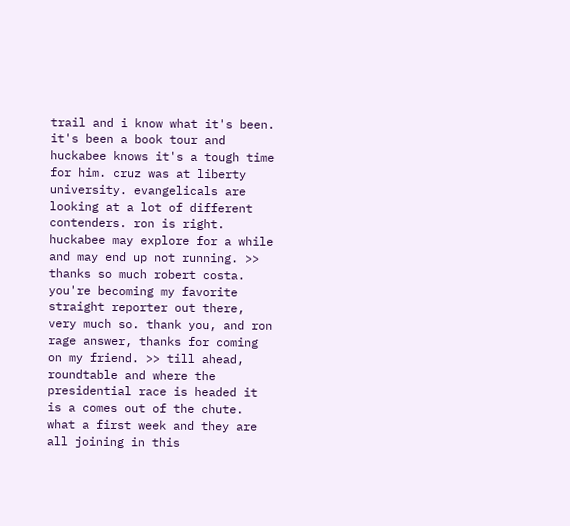trail and i know what it's been. it's been a book tour and huckabee knows it's a tough time for him. cruz was at liberty university. evangelicals are looking at a lot of different contenders. ron is right. huckabee may explore for a while and may end up not running. >> thanks so much robert costa. you're becoming my favorite straight reporter out there, very much so. thank you, and ron rage answer, thanks for coming on my friend. >> till ahead, roundtable and where the presidential race is headed it is a comes out of the chute. what a first week and they are all joining in this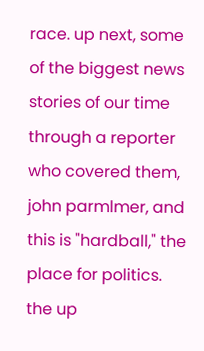race. up next, some of the biggest news stories of our time through a reporter who covered them, john parmlmer, and this is "hardball," the place for politics. the up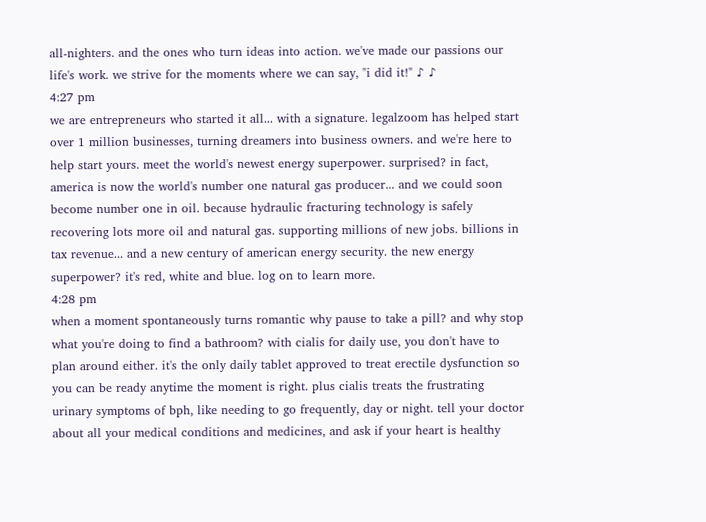all-nighters. and the ones who turn ideas into action. we've made our passions our life's work. we strive for the moments where we can say, "i did it!" ♪ ♪
4:27 pm
we are entrepreneurs who started it all... with a signature. legalzoom has helped start over 1 million businesses, turning dreamers into business owners. and we're here to help start yours. meet the world's newest energy superpower. surprised? in fact, america is now the world's number one natural gas producer... and we could soon become number one in oil. because hydraulic fracturing technology is safely recovering lots more oil and natural gas. supporting millions of new jobs. billions in tax revenue... and a new century of american energy security. the new energy superpower? it's red, white and blue. log on to learn more.
4:28 pm
when a moment spontaneously turns romantic why pause to take a pill? and why stop what you're doing to find a bathroom? with cialis for daily use, you don't have to plan around either. it's the only daily tablet approved to treat erectile dysfunction so you can be ready anytime the moment is right. plus cialis treats the frustrating urinary symptoms of bph, like needing to go frequently, day or night. tell your doctor about all your medical conditions and medicines, and ask if your heart is healthy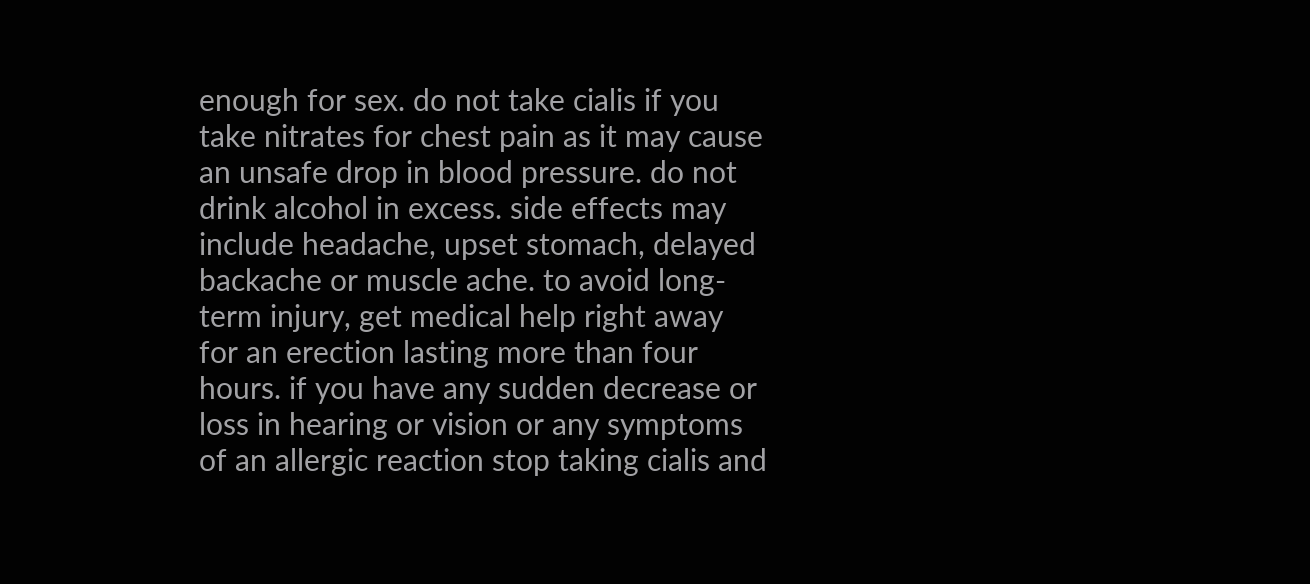enough for sex. do not take cialis if you take nitrates for chest pain as it may cause an unsafe drop in blood pressure. do not drink alcohol in excess. side effects may include headache, upset stomach, delayed backache or muscle ache. to avoid long-term injury, get medical help right away for an erection lasting more than four hours. if you have any sudden decrease or loss in hearing or vision or any symptoms of an allergic reaction stop taking cialis and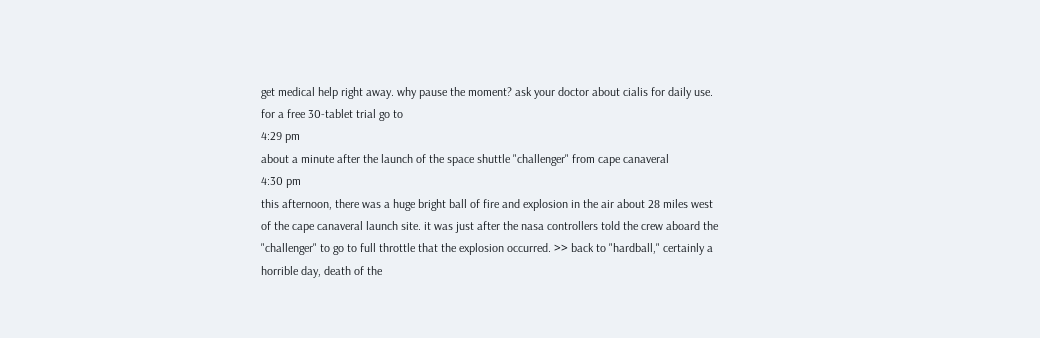get medical help right away. why pause the moment? ask your doctor about cialis for daily use. for a free 30-tablet trial go to
4:29 pm
about a minute after the launch of the space shuttle "challenger" from cape canaveral
4:30 pm
this afternoon, there was a huge bright ball of fire and explosion in the air about 28 miles west of the cape canaveral launch site. it was just after the nasa controllers told the crew aboard the "challenger" to go to full throttle that the explosion occurred. >> back to "hardball," certainly a horrible day, death of the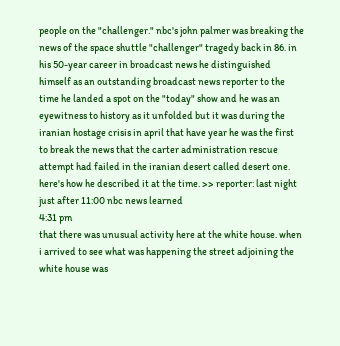people on the "challenger." nbc's john palmer was breaking the news of the space shuttle "challenger" tragedy back in 86. in his 50-year career in broadcast news he distinguished himself as an outstanding broadcast news reporter to the time he landed a spot on the "today" show and he was an eyewitness to history as it unfolded but it was during the iranian hostage crisis in april that have year he was the first to break the news that the carter administration rescue attempt had failed in the iranian desert called desert one. here's how he described it at the time. >> reporter: last night just after 11:00 nbc news learned
4:31 pm
that there was unusual activity here at the white house. when i arrived to see what was happening the street adjoining the white house was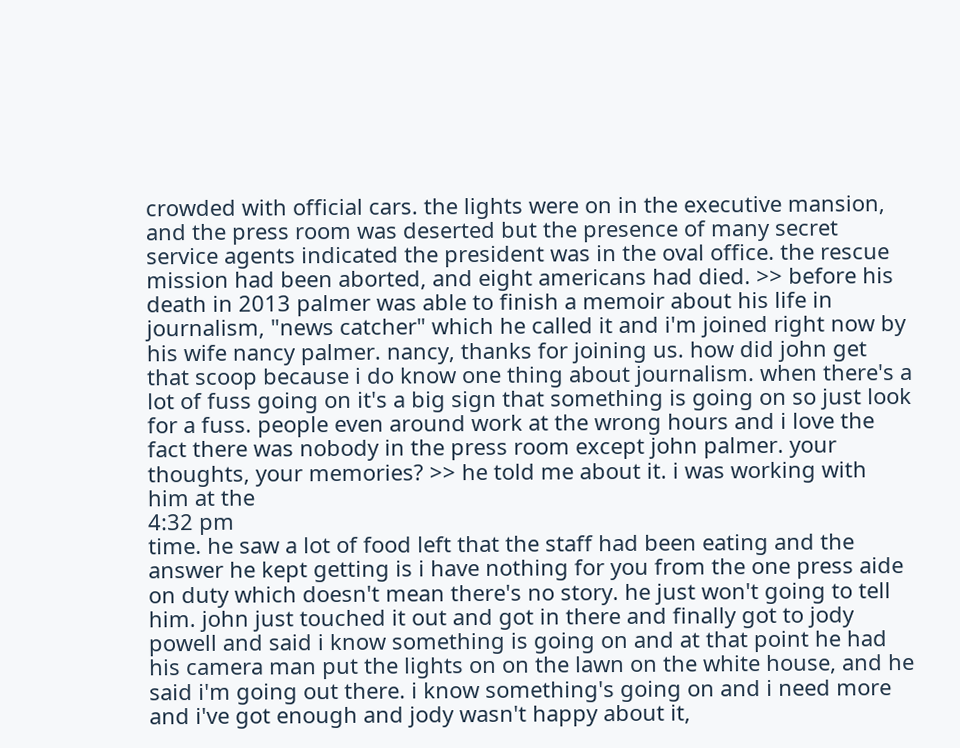crowded with official cars. the lights were on in the executive mansion, and the press room was deserted but the presence of many secret service agents indicated the president was in the oval office. the rescue mission had been aborted, and eight americans had died. >> before his death in 2013 palmer was able to finish a memoir about his life in journalism, "news catcher" which he called it and i'm joined right now by his wife nancy palmer. nancy, thanks for joining us. how did john get that scoop because i do know one thing about journalism. when there's a lot of fuss going on it's a big sign that something is going on so just look for a fuss. people even around work at the wrong hours and i love the fact there was nobody in the press room except john palmer. your thoughts, your memories? >> he told me about it. i was working with him at the
4:32 pm
time. he saw a lot of food left that the staff had been eating and the answer he kept getting is i have nothing for you from the one press aide on duty which doesn't mean there's no story. he just won't going to tell him. john just touched it out and got in there and finally got to jody powell and said i know something is going on and at that point he had his camera man put the lights on on the lawn on the white house, and he said i'm going out there. i know something's going on and i need more and i've got enough and jody wasn't happy about it,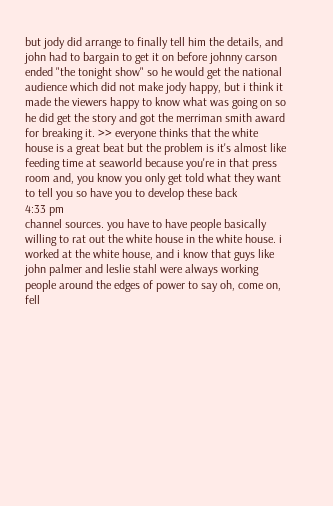but jody did arrange to finally tell him the details, and john had to bargain to get it on before johnny carson ended "the tonight show" so he would get the national audience which did not make jody happy, but i think it made the viewers happy to know what was going on so he did get the story and got the merriman smith award for breaking it. >> everyone thinks that the white house is a great beat but the problem is it's almost like feeding time at seaworld because you're in that press room and, you know you only get told what they want to tell you so have you to develop these back
4:33 pm
channel sources. you have to have people basically willing to rat out the white house in the white house. i worked at the white house, and i know that guys like john palmer and leslie stahl were always working people around the edges of power to say oh, come on, fell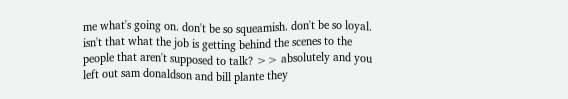me what's going on. don't be so squeamish. don't be so loyal. isn't that what the job is getting behind the scenes to the people that aren't supposed to talk? >> absolutely and you left out sam donaldson and bill plante they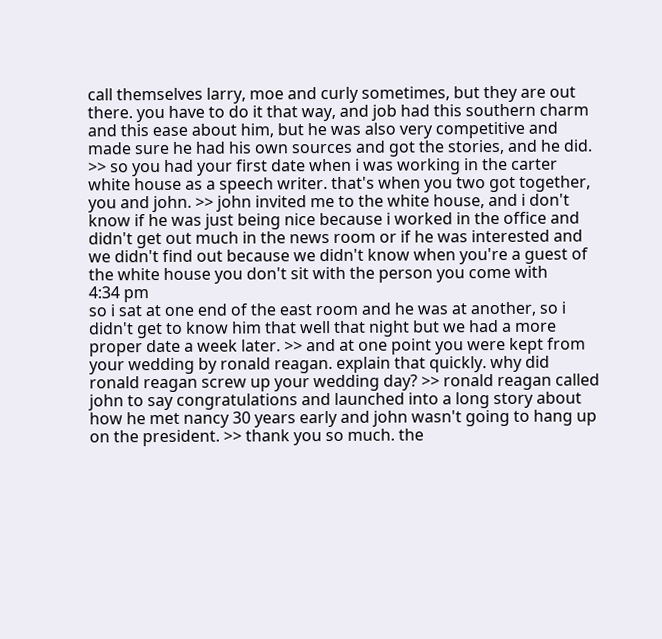call themselves larry, moe and curly sometimes, but they are out there. you have to do it that way, and job had this southern charm and this ease about him, but he was also very competitive and made sure he had his own sources and got the stories, and he did. >> so you had your first date when i was working in the carter white house as a speech writer. that's when you two got together, you and john. >> john invited me to the white house, and i don't know if he was just being nice because i worked in the office and didn't get out much in the news room or if he was interested and we didn't find out because we didn't know when you're a guest of the white house you don't sit with the person you come with
4:34 pm
so i sat at one end of the east room and he was at another, so i didn't get to know him that well that night but we had a more proper date a week later. >> and at one point you were kept from your wedding by ronald reagan. explain that quickly. why did ronald reagan screw up your wedding day? >> ronald reagan called john to say congratulations and launched into a long story about how he met nancy 30 years early and john wasn't going to hang up on the president. >> thank you so much. the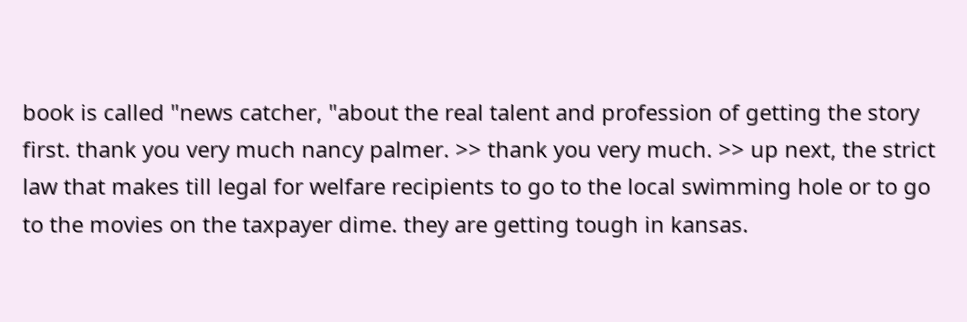book is called "news catcher, "about the real talent and profession of getting the story first. thank you very much nancy palmer. >> thank you very much. >> up next, the strict law that makes till legal for welfare recipients to go to the local swimming hole or to go to the movies on the taxpayer dime. they are getting tough in kansas.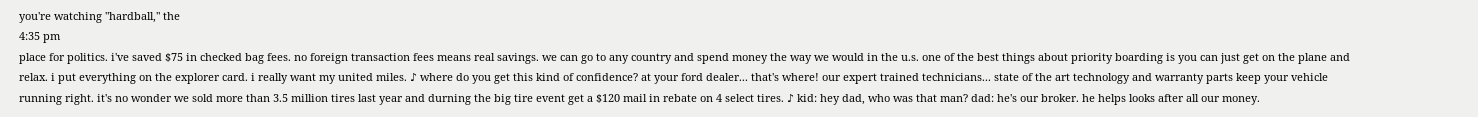you're watching "hardball," the
4:35 pm
place for politics. i've saved $75 in checked bag fees. no foreign transaction fees means real savings. we can go to any country and spend money the way we would in the u.s. one of the best things about priority boarding is you can just get on the plane and relax. i put everything on the explorer card. i really want my united miles. ♪ where do you get this kind of confidence? at your ford dealer... that's where! our expert trained technicians... state of the art technology and warranty parts keep your vehicle running right. it's no wonder we sold more than 3.5 million tires last year and durning the big tire event get a $120 mail in rebate on 4 select tires. ♪ kid: hey dad, who was that man? dad: he's our broker. he helps looks after all our money.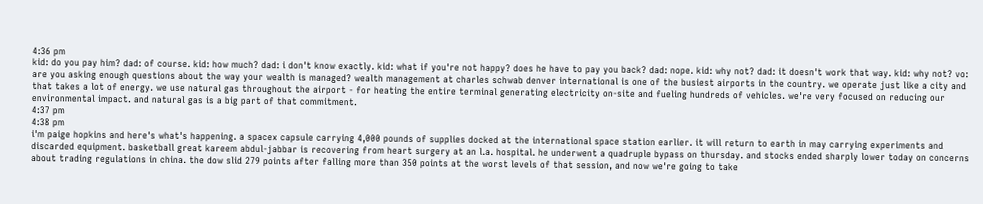4:36 pm
kid: do you pay him? dad: of course. kid: how much? dad: i don't know exactly. kid: what if you're not happy? does he have to pay you back? dad: nope. kid: why not? dad: it doesn't work that way. kid: why not? vo: are you asking enough questions about the way your wealth is managed? wealth management at charles schwab denver international is one of the busiest airports in the country. we operate just like a city and that takes a lot of energy. we use natural gas throughout the airport - for heating the entire terminal generating electricity on-site and fueling hundreds of vehicles. we're very focused on reducing our environmental impact. and natural gas is a big part of that commitment.
4:37 pm
4:38 pm
i'm paige hopkins and here's what's happening. a spacex capsule carrying 4,000 pounds of supplies docked at the international space station earlier. it will return to earth in may carrying experiments and discarded equipment. basketball great kareem abdul-jabbar is recovering from heart surgery at an l.a. hospital. he underwent a quadruple bypass on thursday. and stocks ended sharply lower today on concerns about trading regulations in china. the dow slid 279 points after falling more than 350 points at the worst levels of that session, and now we're going to take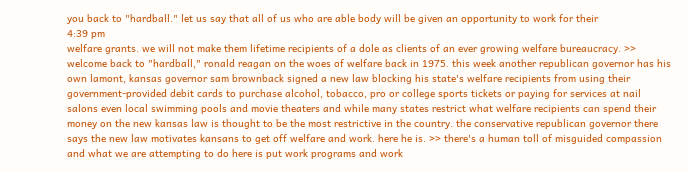you back to "hardball." let us say that all of us who are able body will be given an opportunity to work for their
4:39 pm
welfare grants. we will not make them lifetime recipients of a dole as clients of an ever growing welfare bureaucracy. >> welcome back to "hardball," ronald reagan on the woes of welfare back in 1975. this week another republican governor has his own lamont, kansas governor sam brownback signed a new law blocking his state's welfare recipients from using their government-provided debit cards to purchase alcohol, tobacco, pro or college sports tickets or paying for services at nail salons even local swimming pools and movie theaters and while many states restrict what welfare recipients can spend their money on the new kansas law is thought to be the most restrictive in the country. the conservative republican governor there says the new law motivates kansans to get off welfare and work. here he is. >> there's a human toll of misguided compassion and what we are attempting to do here is put work programs and work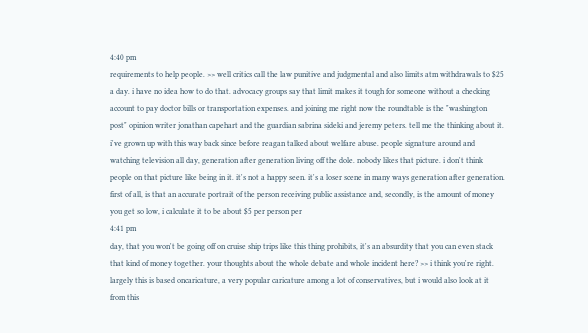4:40 pm
requirements to help people. >> well critics call the law punitive and judgmental and also limits atm withdrawals to $25 a day. i have no idea how to do that. advocacy groups say that limit makes it tough for someone without a checking account to pay doctor bills or transportation expenses. and joining me right now the roundtable is the "washington post" opinion writer jonathan capehart and the guardian sabrina sideki and jeremy peters. tell me the thinking about it. i've grown up with this way back since before reagan talked about welfare abuse. people signature around and watching television all day, generation after generation living off the dole. nobody likes that picture. i don't think people on that picture like being in it. it's not a happy seen. it's a loser scene in many ways generation after generation. first of all, is that an accurate portrait of the person receiving public assistance and, secondly, is the amount of money you get so low, i calculate it to be about $5 per person per
4:41 pm
day, that you won't be going off on cruise ship trips like this thing prohibits, it's an absurdity that you can even stack that kind of money together. your thoughts about the whole debate and whole incident here? >> i think you're right. largely this is based oncaricature, a very popular caricature among a lot of conservatives, but i would also look at it from this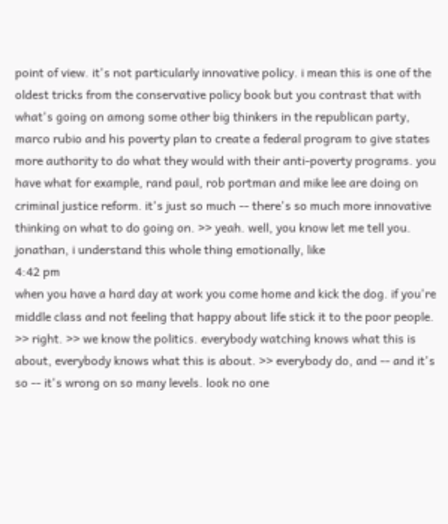point of view. it's not particularly innovative policy. i mean this is one of the oldest tricks from the conservative policy book but you contrast that with what's going on among some other big thinkers in the republican party, marco rubio and his poverty plan to create a federal program to give states more authority to do what they would with their anti-poverty programs. you have what for example, rand paul, rob portman and mike lee are doing on criminal justice reform. it's just so much -- there's so much more innovative thinking on what to do going on. >> yeah. well, you know let me tell you. jonathan, i understand this whole thing emotionally, like
4:42 pm
when you have a hard day at work you come home and kick the dog. if you're middle class and not feeling that happy about life stick it to the poor people. >> right. >> we know the politics. everybody watching knows what this is about, everybody knows what this is about. >> everybody do, and -- and it's so -- it's wrong on so many levels. look no one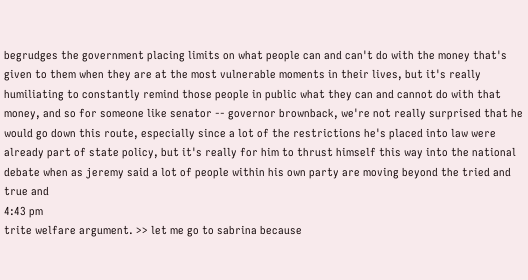begrudges the government placing limits on what people can and can't do with the money that's given to them when they are at the most vulnerable moments in their lives, but it's really humiliating to constantly remind those people in public what they can and cannot do with that money, and so for someone like senator -- governor brownback, we're not really surprised that he would go down this route, especially since a lot of the restrictions he's placed into law were already part of state policy, but it's really for him to thrust himself this way into the national debate when as jeremy said a lot of people within his own party are moving beyond the tried and true and
4:43 pm
trite welfare argument. >> let me go to sabrina because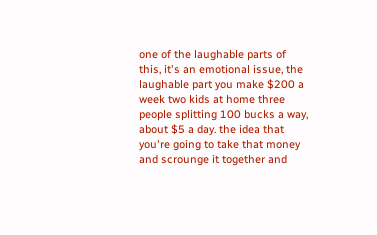one of the laughable parts of this, it's an emotional issue, the laughable part you make $200 a week two kids at home three people splitting 100 bucks a way, about $5 a day. the idea that you're going to take that money and scrounge it together and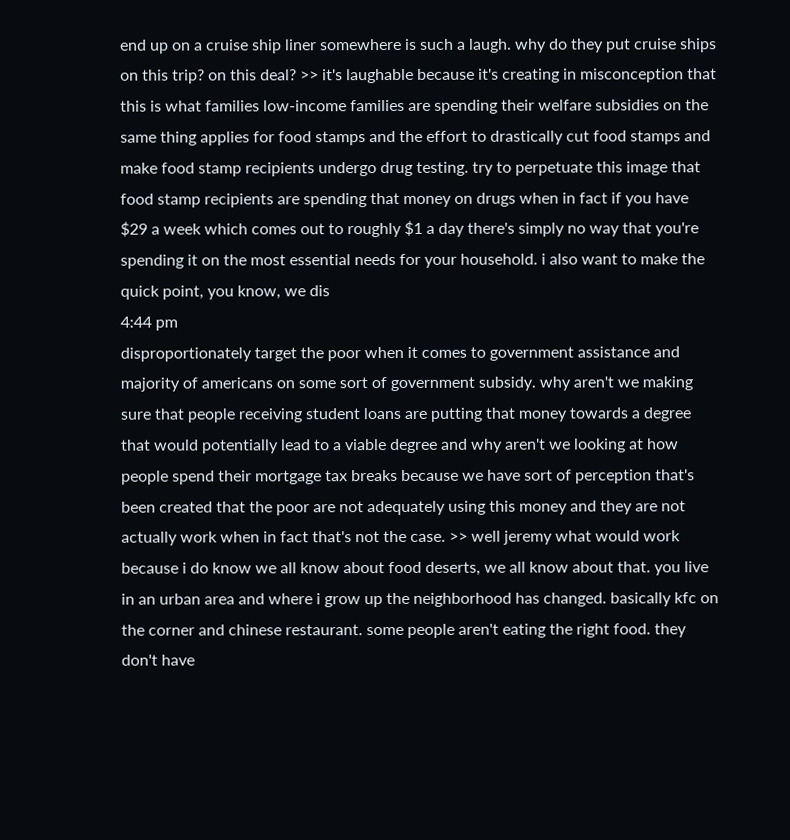end up on a cruise ship liner somewhere is such a laugh. why do they put cruise ships on this trip? on this deal? >> it's laughable because it's creating in misconception that this is what families low-income families are spending their welfare subsidies on the same thing applies for food stamps and the effort to drastically cut food stamps and make food stamp recipients undergo drug testing. try to perpetuate this image that food stamp recipients are spending that money on drugs when in fact if you have $29 a week which comes out to roughly $1 a day there's simply no way that you're spending it on the most essential needs for your household. i also want to make the quick point, you know, we dis
4:44 pm
disproportionately target the poor when it comes to government assistance and majority of americans on some sort of government subsidy. why aren't we making sure that people receiving student loans are putting that money towards a degree that would potentially lead to a viable degree and why aren't we looking at how people spend their mortgage tax breaks because we have sort of perception that's been created that the poor are not adequately using this money and they are not actually work when in fact that's not the case. >> well jeremy what would work because i do know we all know about food deserts, we all know about that. you live in an urban area and where i grow up the neighborhood has changed. basically kfc on the corner and chinese restaurant. some people aren't eating the right food. they don't have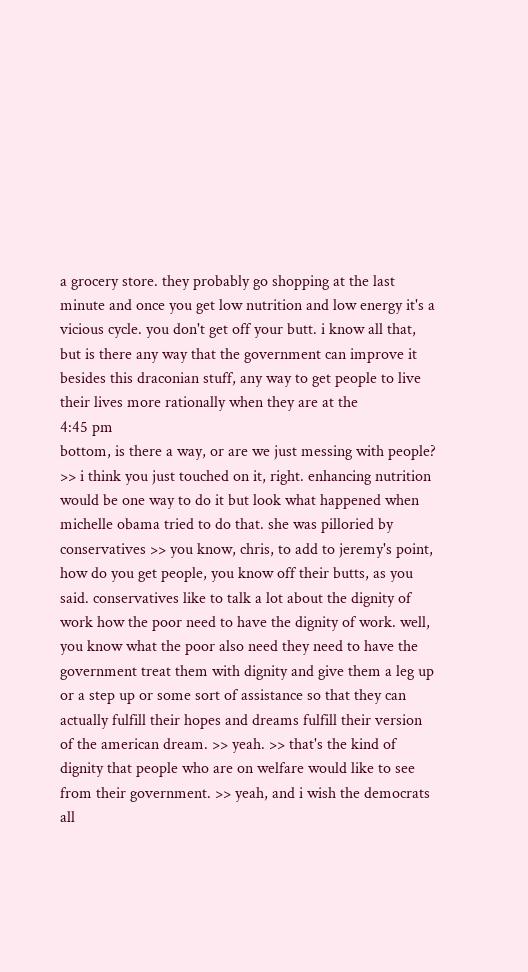a grocery store. they probably go shopping at the last minute and once you get low nutrition and low energy it's a vicious cycle. you don't get off your butt. i know all that, but is there any way that the government can improve it besides this draconian stuff, any way to get people to live their lives more rationally when they are at the
4:45 pm
bottom, is there a way, or are we just messing with people? >> i think you just touched on it, right. enhancing nutrition would be one way to do it but look what happened when michelle obama tried to do that. she was pilloried by conservatives >> you know, chris, to add to jeremy's point, how do you get people, you know off their butts, as you said. conservatives like to talk a lot about the dignity of work how the poor need to have the dignity of work. well, you know what the poor also need they need to have the government treat them with dignity and give them a leg up or a step up or some sort of assistance so that they can actually fulfill their hopes and dreams fulfill their version of the american dream. >> yeah. >> that's the kind of dignity that people who are on welfare would like to see from their government. >> yeah, and i wish the democrats all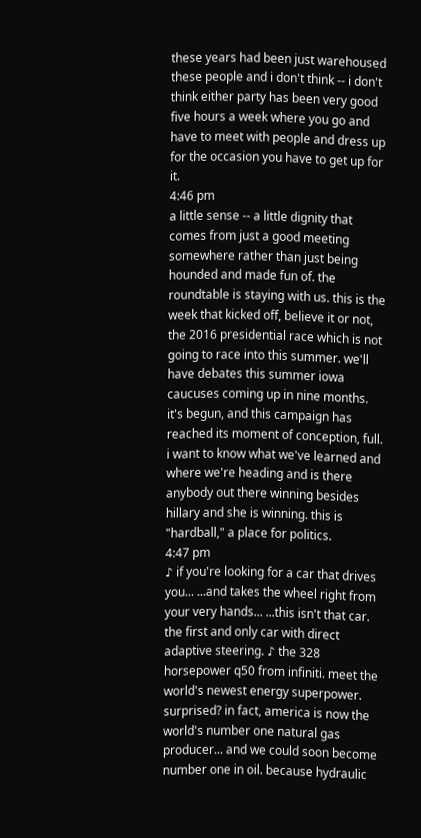these years had been just warehoused these people and i don't think -- i don't think either party has been very good five hours a week where you go and have to meet with people and dress up for the occasion you have to get up for it.
4:46 pm
a little sense -- a little dignity that comes from just a good meeting somewhere rather than just being hounded and made fun of. the roundtable is staying with us. this is the week that kicked off, believe it or not, the 2016 presidential race which is not going to race into this summer. we'll have debates this summer iowa caucuses coming up in nine months. it's begun, and this campaign has reached its moment of conception, full. i want to know what we've learned and where we're heading and is there anybody out there winning besides hillary and she is winning. this is "hardball," a place for politics.
4:47 pm
♪ if you're looking for a car that drives you... ...and takes the wheel right from your very hands... ...this isn't that car. the first and only car with direct adaptive steering. ♪ the 328 horsepower q50 from infiniti. meet the world's newest energy superpower. surprised? in fact, america is now the world's number one natural gas producer... and we could soon become number one in oil. because hydraulic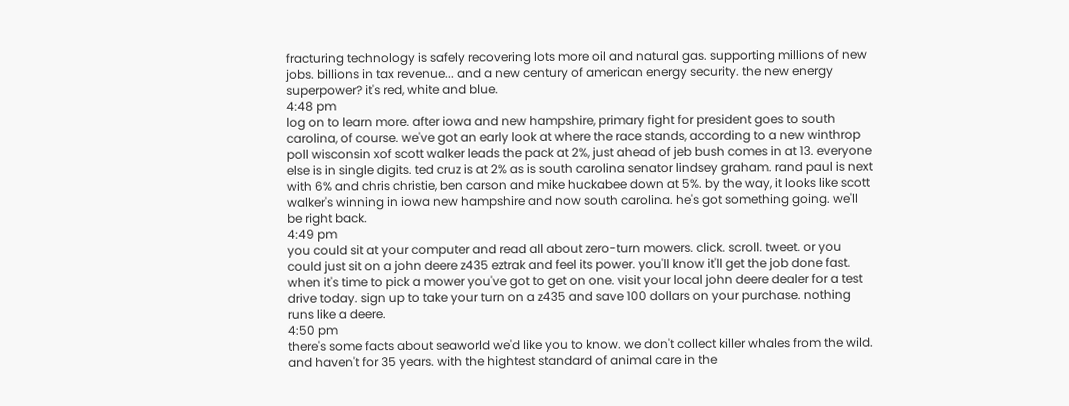fracturing technology is safely recovering lots more oil and natural gas. supporting millions of new jobs. billions in tax revenue... and a new century of american energy security. the new energy superpower? it's red, white and blue.
4:48 pm
log on to learn more. after iowa and new hampshire, primary fight for president goes to south carolina, of course. we've got an early look at where the race stands, according to a new winthrop poll wisconsin xof scott walker leads the pack at 2%, just ahead of jeb bush comes in at 13. everyone else is in single digits. ted cruz is at 2% as is south carolina senator lindsey graham. rand paul is next with 6% and chris christie, ben carson and mike huckabee down at 5%. by the way, it looks like scott walker's winning in iowa new hampshire and now south carolina. he's got something going. we'll be right back.
4:49 pm
you could sit at your computer and read all about zero-turn mowers. click. scroll. tweet. or you could just sit on a john deere z435 eztrak and feel its power. you'll know it'll get the job done fast. when it's time to pick a mower you've got to get on one. visit your local john deere dealer for a test drive today. sign up to take your turn on a z435 and save 100 dollars on your purchase. nothing runs like a deere.
4:50 pm
there's some facts about seaworld we'd like you to know. we don't collect killer whales from the wild. and haven't for 35 years. with the hightest standard of animal care in the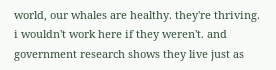world, our whales are healthy. they're thriving. i wouldn't work here if they weren't. and government research shows they live just as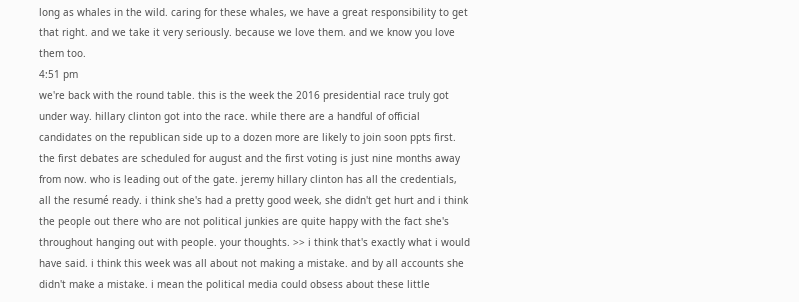long as whales in the wild. caring for these whales, we have a great responsibility to get that right. and we take it very seriously. because we love them. and we know you love them too.
4:51 pm
we're back with the round table. this is the week the 2016 presidential race truly got under way. hillary clinton got into the race. while there are a handful of official candidates on the republican side up to a dozen more are likely to join soon ppts first. the first debates are scheduled for august and the first voting is just nine months away from now. who is leading out of the gate. jeremy hillary clinton has all the credentials, all the resumé ready. i think she's had a pretty good week, she didn't get hurt and i think the people out there who are not political junkies are quite happy with the fact she's throughout hanging out with people. your thoughts. >> i think that's exactly what i would have said. i think this week was all about not making a mistake. and by all accounts she didn't make a mistake. i mean the political media could obsess about these little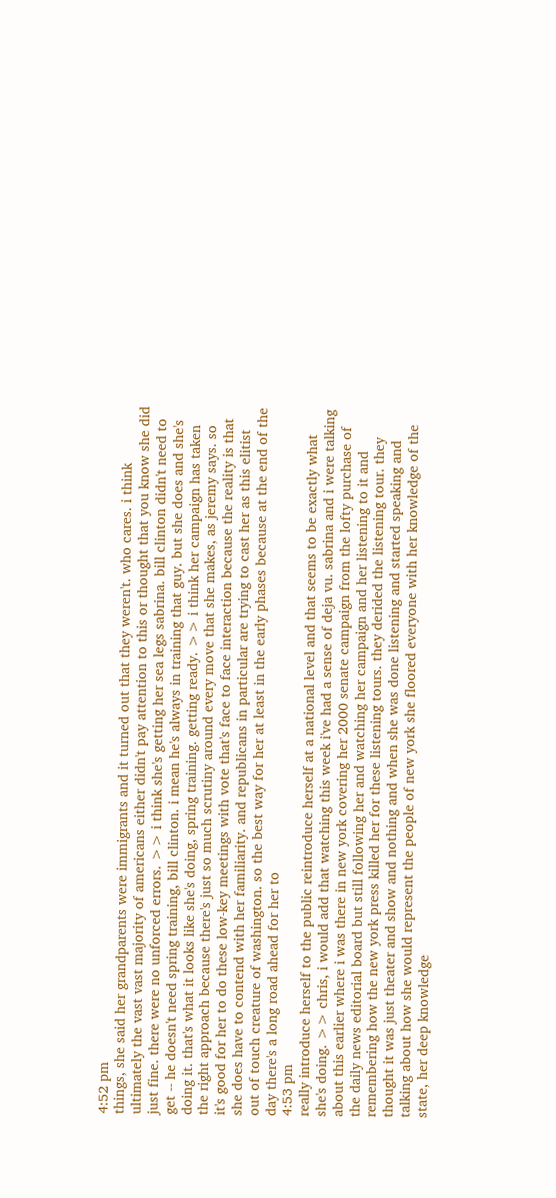4:52 pm
things, she said her grandparents were immigrants and it turned out that they weren't. who cares. i think ultimately the vast vast majority of americans either didn't pay attention to this or thought that you know she did just fine. there were no unforced errors. >> i think she's getting her sea legs sabrina. bill clinton didn't need to get -- he doesn't need spring training, bill clinton. i mean he's always in training that guy. but she does and she's doing it. that's what it looks like she's doing, spring training. getting ready. >> i think her campaign has taken the right approach because there's just so much scrutiny around every move that she makes, as jeremy says. so it's good for her to do these low-key meetings with vote that's face to face interaction because the reality is that she does have to contend with her familiarity. and republicans in particular are trying to cast her as this elitist out of touch creature of washington. so the best way for her at least in the early phases because at the end of the day there's a long road ahead for her to
4:53 pm
really introduce herself to the public reintroduce herself at a national level and that seems to be exactly what she's doing. >> chris, i would add that watching this week i've had a sense of deja vu. sabrina and i were talking about this earlier where i was there in new york covering her 2000 senate campaign from the lofty purchase of the daily news editorial board but still following her and watching her campaign and her listening to it and remembering how the new york press killed her for these listening tours. they derided the listening tour. they thought it was just theater and show and nothing and when she was done listening and started speaking and talking about how she would represent the people of new york she floored everyone with her knowledge of the state, her deep knowledge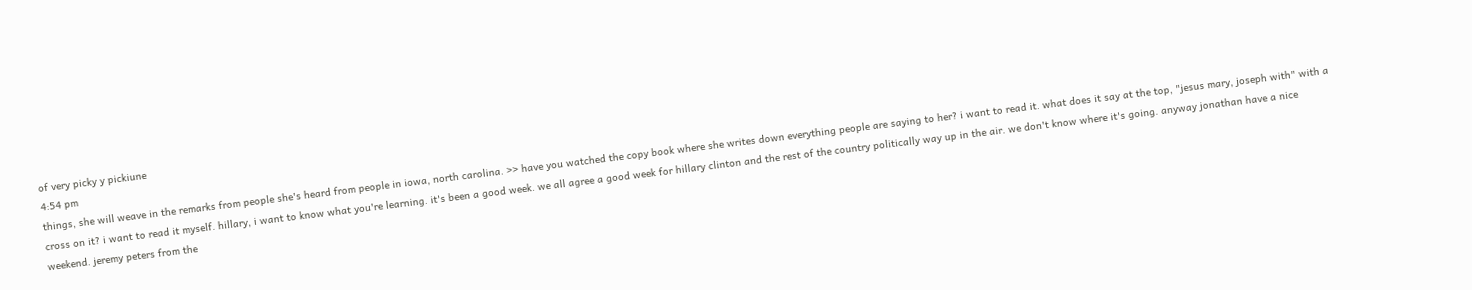of very picky y pickiune
4:54 pm
things, she will weave in the remarks from people she's heard from people in iowa, north carolina. >> have you watched the copy book where she writes down everything people are saying to her? i want to read it. what does it say at the top, "jesus mary, joseph with" with a cross on it? i want to read it myself. hillary, i want to know what you're learning. it's been a good week. we all agree a good week for hillary clinton and the rest of the country politically way up in the air. we don't know where it's going. anyway jonathan have a nice weekend. jeremy peters from the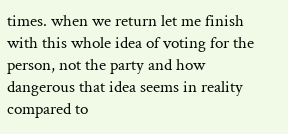times. when we return let me finish with this whole idea of voting for the person, not the party and how dangerous that idea seems in reality compared to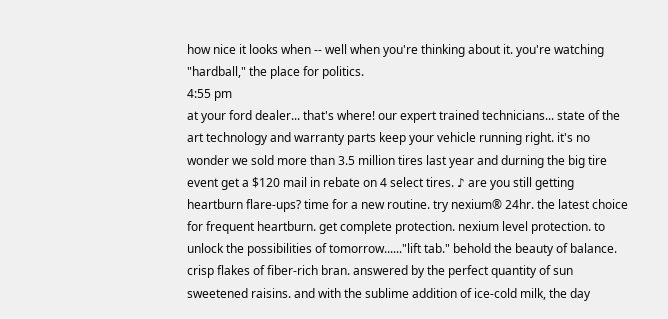how nice it looks when -- well when you're thinking about it. you're watching "hardball," the place for politics.
4:55 pm
at your ford dealer... that's where! our expert trained technicians... state of the art technology and warranty parts keep your vehicle running right. it's no wonder we sold more than 3.5 million tires last year and durning the big tire event get a $120 mail in rebate on 4 select tires. ♪ are you still getting heartburn flare-ups? time for a new routine. try nexium® 24hr. the latest choice for frequent heartburn. get complete protection. nexium level protection. to unlock the possibilities of tomorrow......"lift tab." behold the beauty of balance. crisp flakes of fiber-rich bran. answered by the perfect quantity of sun sweetened raisins. and with the sublime addition of ice-cold milk, the day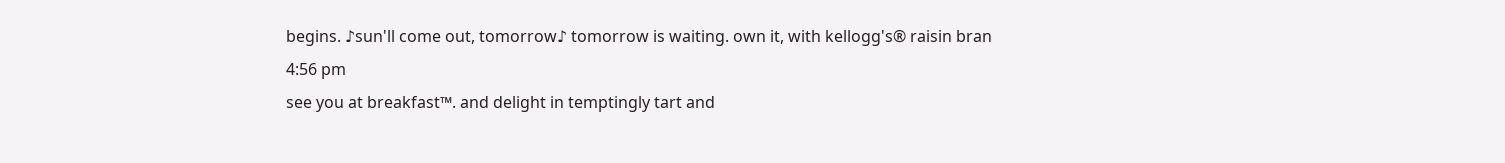begins. ♪sun'll come out, tomorrow♪ tomorrow is waiting. own it, with kellogg's® raisin bran
4:56 pm
see you at breakfast™. and delight in temptingly tart and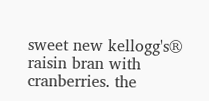sweet new kellogg's® raisin bran with cranberries. the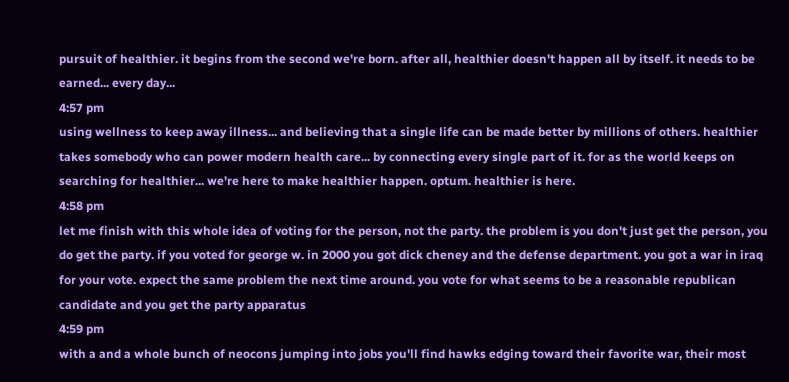pursuit of healthier. it begins from the second we're born. after all, healthier doesn't happen all by itself. it needs to be earned... every day...
4:57 pm
using wellness to keep away illness... and believing that a single life can be made better by millions of others. healthier takes somebody who can power modern health care... by connecting every single part of it. for as the world keeps on searching for healthier... we're here to make healthier happen. optum. healthier is here.
4:58 pm
let me finish with this whole idea of voting for the person, not the party. the problem is you don't just get the person, you do get the party. if you voted for george w. in 2000 you got dick cheney and the defense department. you got a war in iraq for your vote. expect the same problem the next time around. you vote for what seems to be a reasonable republican candidate and you get the party apparatus
4:59 pm
with a and a whole bunch of neocons jumping into jobs you'll find hawks edging toward their favorite war, their most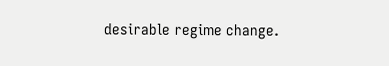desirable regime change.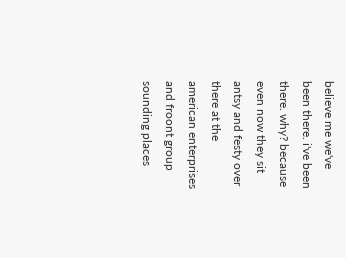believe me we've been there. i've been there. why? because even now they sit antsy and festy over there at the american enterprises and froont group sounding places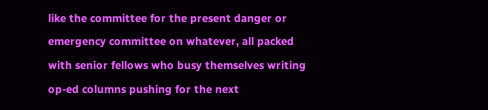like the committee for the present danger or emergency committee on whatever, all packed with senior fellows who busy themselves writing op-ed columns pushing for the next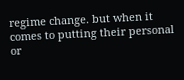regime change. but when it comes to putting their personal or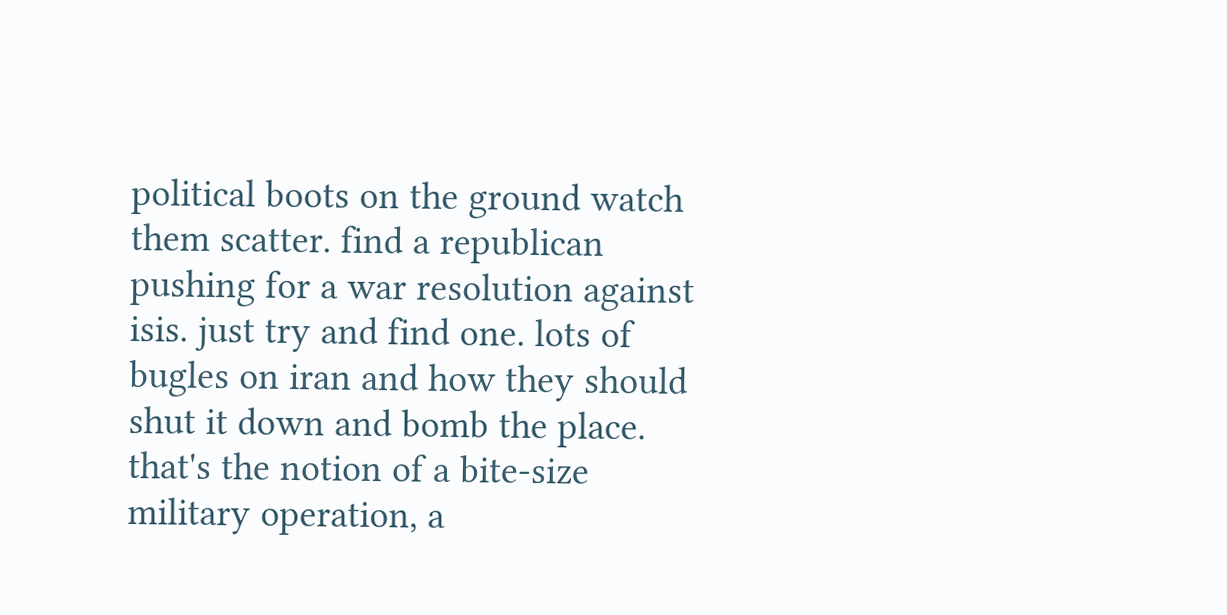political boots on the ground watch them scatter. find a republican pushing for a war resolution against isis. just try and find one. lots of bugles on iran and how they should shut it down and bomb the place. that's the notion of a bite-size military operation, a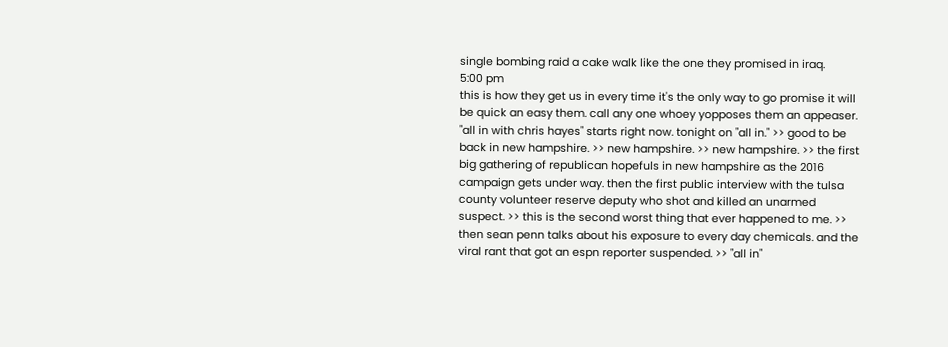single bombing raid a cake walk like the one they promised in iraq.
5:00 pm
this is how they get us in every time it's the only way to go promise it will be quick an easy them. call any one whoey yopposes them an appeaser. "all in with chris hayes" starts right now. tonight on "all in." >> good to be back in new hampshire. >> new hampshire. >> new hampshire. >> the first big gathering of republican hopefuls in new hampshire as the 2016 campaign gets under way. then the first public interview with the tulsa county volunteer reserve deputy who shot and killed an unarmed suspect. >> this is the second worst thing that ever happened to me. >> then sean penn talks about his exposure to every day chemicals. and the viral rant that got an espn reporter suspended. >> "all in"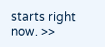starts right now. >>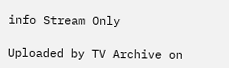info Stream Only

Uploaded by TV Archive on